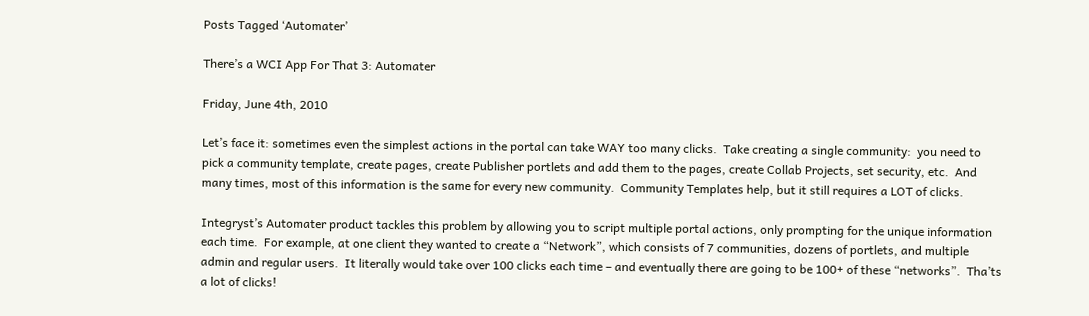Posts Tagged ‘Automater’

There’s a WCI App For That 3: Automater

Friday, June 4th, 2010

Let’s face it: sometimes even the simplest actions in the portal can take WAY too many clicks.  Take creating a single community:  you need to pick a community template, create pages, create Publisher portlets and add them to the pages, create Collab Projects, set security, etc.  And many times, most of this information is the same for every new community.  Community Templates help, but it still requires a LOT of clicks.

Integryst’s Automater product tackles this problem by allowing you to script multiple portal actions, only prompting for the unique information each time.  For example, at one client they wanted to create a “Network”, which consists of 7 communities, dozens of portlets, and multiple admin and regular users.  It literally would take over 100 clicks each time – and eventually there are going to be 100+ of these “networks”.  Tha’ts a lot of clicks!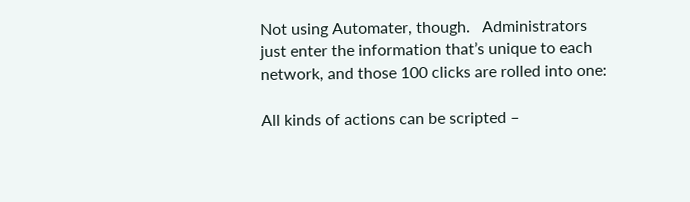Not using Automater, though.   Administrators just enter the information that’s unique to each network, and those 100 clicks are rolled into one:

All kinds of actions can be scripted –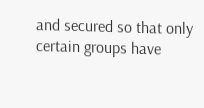and secured so that only certain groups have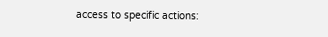access to specific actions: